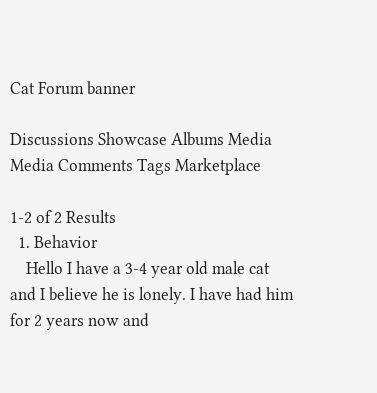Cat Forum banner

Discussions Showcase Albums Media Media Comments Tags Marketplace

1-2 of 2 Results
  1. Behavior
    Hello I have a 3-4 year old male cat and I believe he is lonely. I have had him for 2 years now and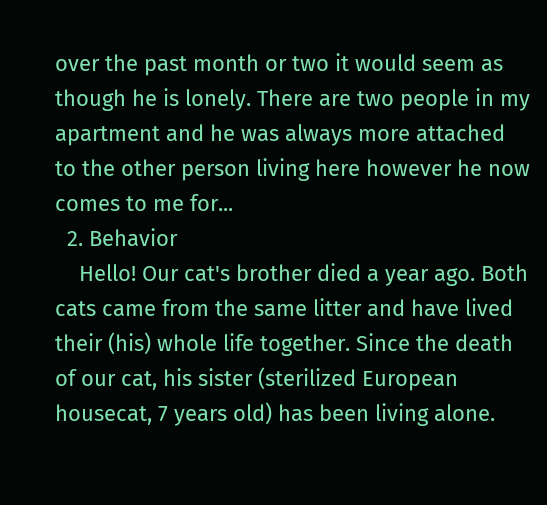over the past month or two it would seem as though he is lonely. There are two people in my apartment and he was always more attached to the other person living here however he now comes to me for...
  2. Behavior
    Hello! Our cat's brother died a year ago. Both cats came from the same litter and have lived their (his) whole life together. Since the death of our cat, his sister (sterilized European housecat, 7 years old) has been living alone.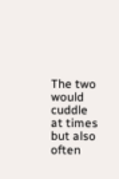The two would cuddle at times but also often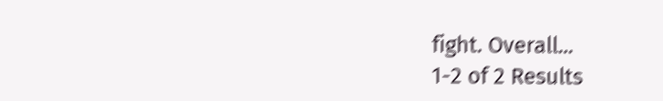fight. Overall...
1-2 of 2 Results